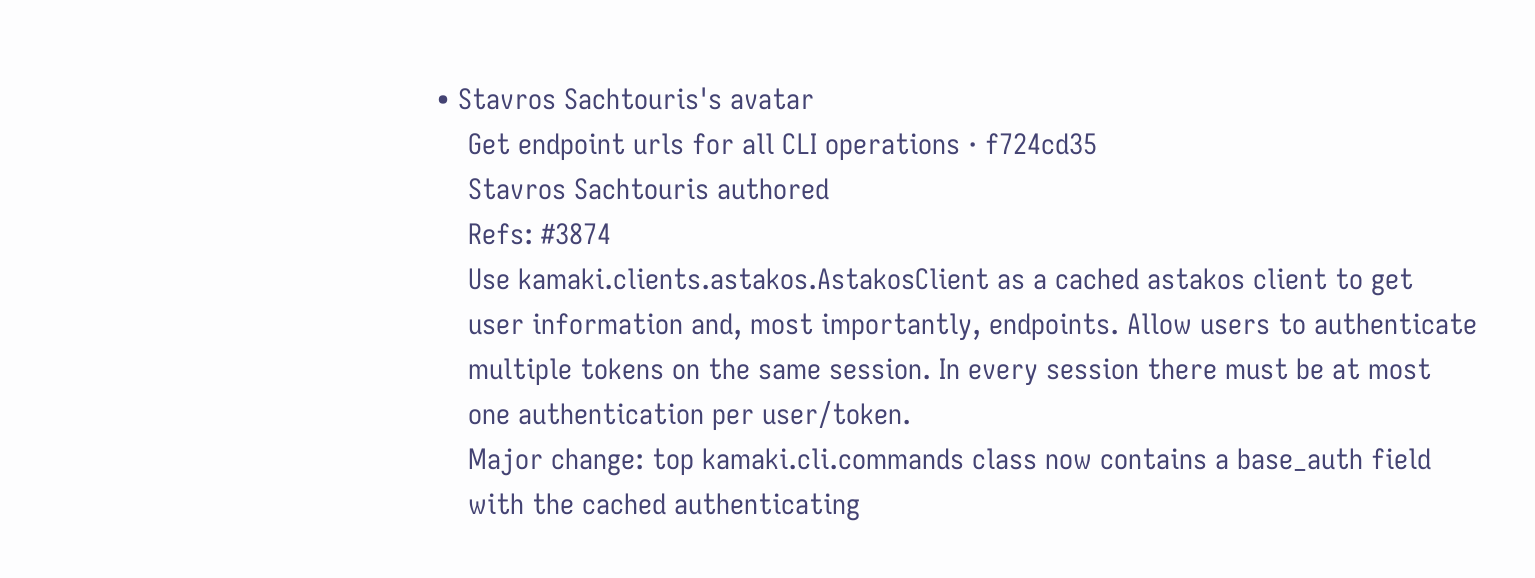• Stavros Sachtouris's avatar
    Get endpoint urls for all CLI operations · f724cd35
    Stavros Sachtouris authored
    Refs: #3874
    Use kamaki.clients.astakos.AstakosClient as a cached astakos client to get
    user information and, most importantly, endpoints. Allow users to authenticate
    multiple tokens on the same session. In every session there must be at most
    one authentication per user/token.
    Major change: top kamaki.cli.commands class now contains a base_auth field
    with the cached authenticating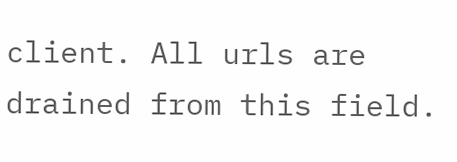client. All urls are drained from this field.